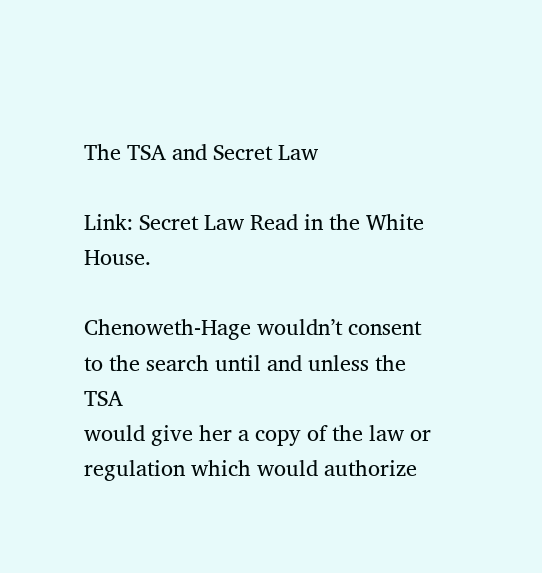The TSA and Secret Law

Link: Secret Law Read in the White House.

Chenoweth-Hage wouldn’t consent to the search until and unless the TSA
would give her a copy of the law or regulation which would authorize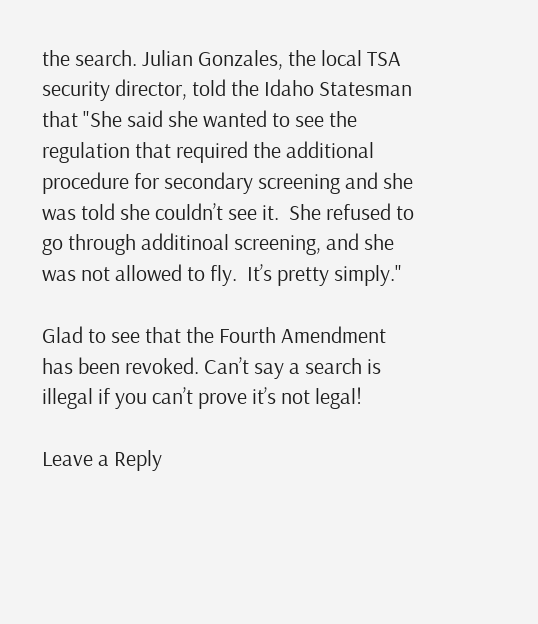the search. Julian Gonzales, the local TSA security director, told the Idaho Statesman that "She said she wanted to see the regulation that required the additional procedure for secondary screening and she was told she couldn’t see it.  She refused to go through additinoal screening, and she was not allowed to fly.  It’s pretty simply."

Glad to see that the Fourth Amendment has been revoked. Can’t say a search is illegal if you can’t prove it’s not legal!

Leave a Reply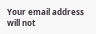Your email address will not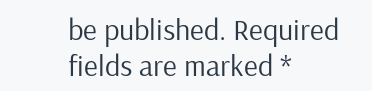be published. Required fields are marked *